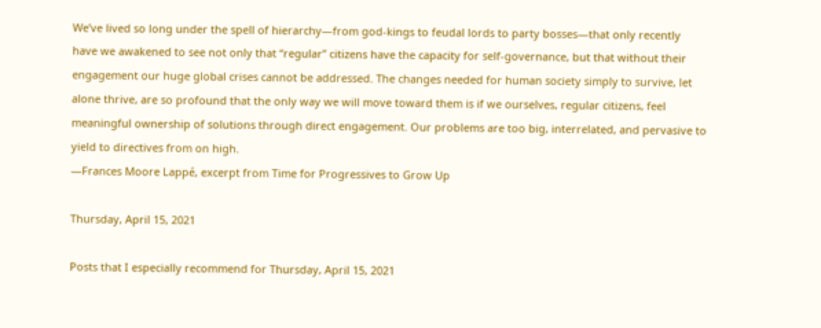We’ve lived so long under the spell of hierarchy—from god-kings to feudal lords to party bosses—that only recently have we awakened to see not only that “regular” citizens have the capacity for self-governance, but that without their engagement our huge global crises cannot be addressed. The changes needed for human society simply to survive, let alone thrive, are so profound that the only way we will move toward them is if we ourselves, regular citizens, feel meaningful ownership of solutions through direct engagement. Our problems are too big, interrelated, and pervasive to yield to directives from on high.
—Frances Moore Lappé, excerpt from Time for Progressives to Grow Up

Thursday, April 15, 2021

Posts that I especially recommend for Thursday, April 15, 2021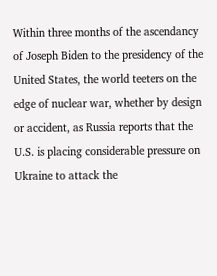Within three months of the ascendancy of Joseph Biden to the presidency of the United States, the world teeters on the edge of nuclear war, whether by design or accident, as Russia reports that the U.S. is placing considerable pressure on Ukraine to attack the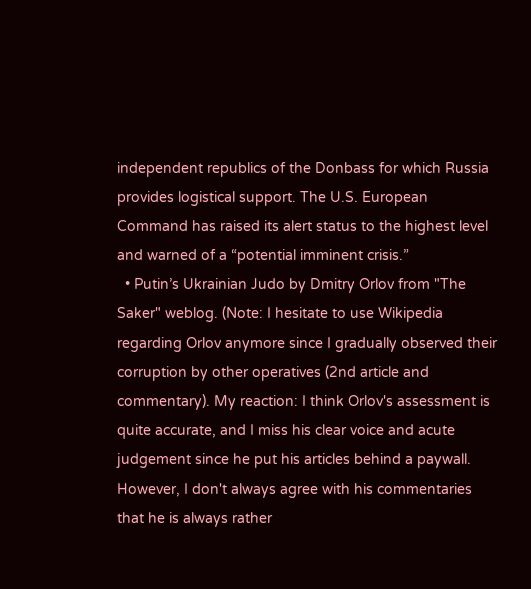independent republics of the Donbass for which Russia provides logistical support. The U.S. European Command has raised its alert status to the highest level and warned of a “potential imminent crisis.”
  • Putin’s Ukrainian Judo by Dmitry Orlov from "The Saker" weblog. (Note: I hesitate to use Wikipedia regarding Orlov anymore since I gradually observed their corruption by other operatives (2nd article and commentary). My reaction: I think Orlov's assessment is quite accurate, and I miss his clear voice and acute judgement since he put his articles behind a paywall. However, I don't always agree with his commentaries that he is always rather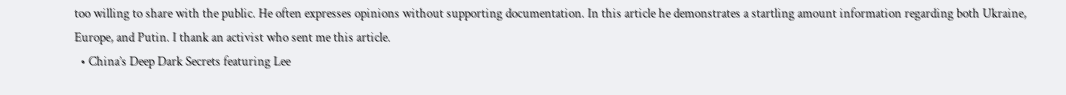too willing to share with the public. He often expresses opinions without supporting documentation. In this article he demonstrates a startling amount information regarding both Ukraine, Europe, and Putin. I thank an activist who sent me this article.
  • China’s Deep Dark Secrets featuring Lee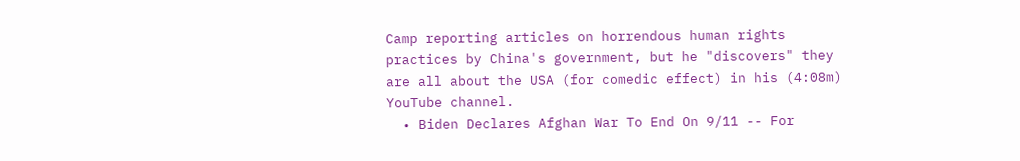Camp reporting articles on horrendous human rights practices by China's government, but he "discovers" they are all about the USA (for comedic effect) in his (4:08m) YouTube channel.
  • Biden Declares Afghan War To End On 9/11 -- For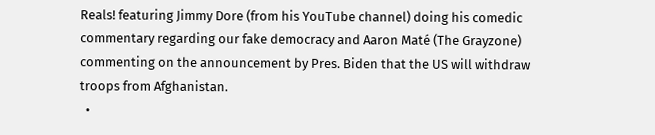Reals! featuring Jimmy Dore (from his YouTube channel) doing his comedic commentary regarding our fake democracy and Aaron Maté (The Grayzone) commenting on the announcement by Pres. Biden that the US will withdraw troops from Afghanistan.
  •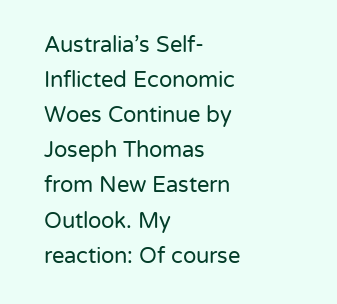Australia’s Self-Inflicted Economic Woes Continue by Joseph Thomas from New Eastern Outlook. My reaction: Of course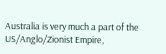Australia is very much a part of the US/Anglo/Zionist Empire,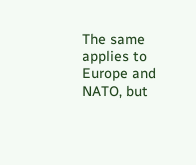The same applies to Europe and NATO, but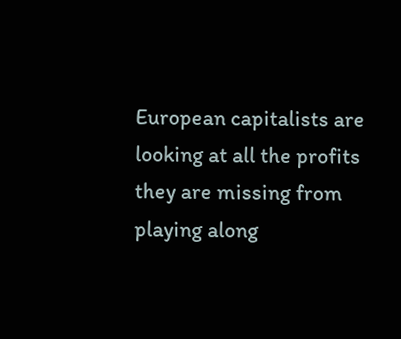European capitalists are looking at all the profits they are missing from playing along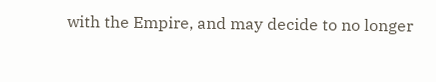with the Empire, and may decide to no longer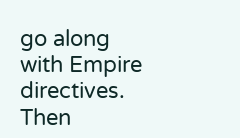go along with Empire directives. Then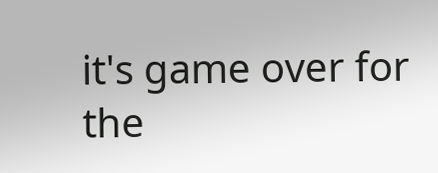it's game over for the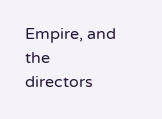Empire, and the directors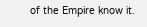of the Empire know it.